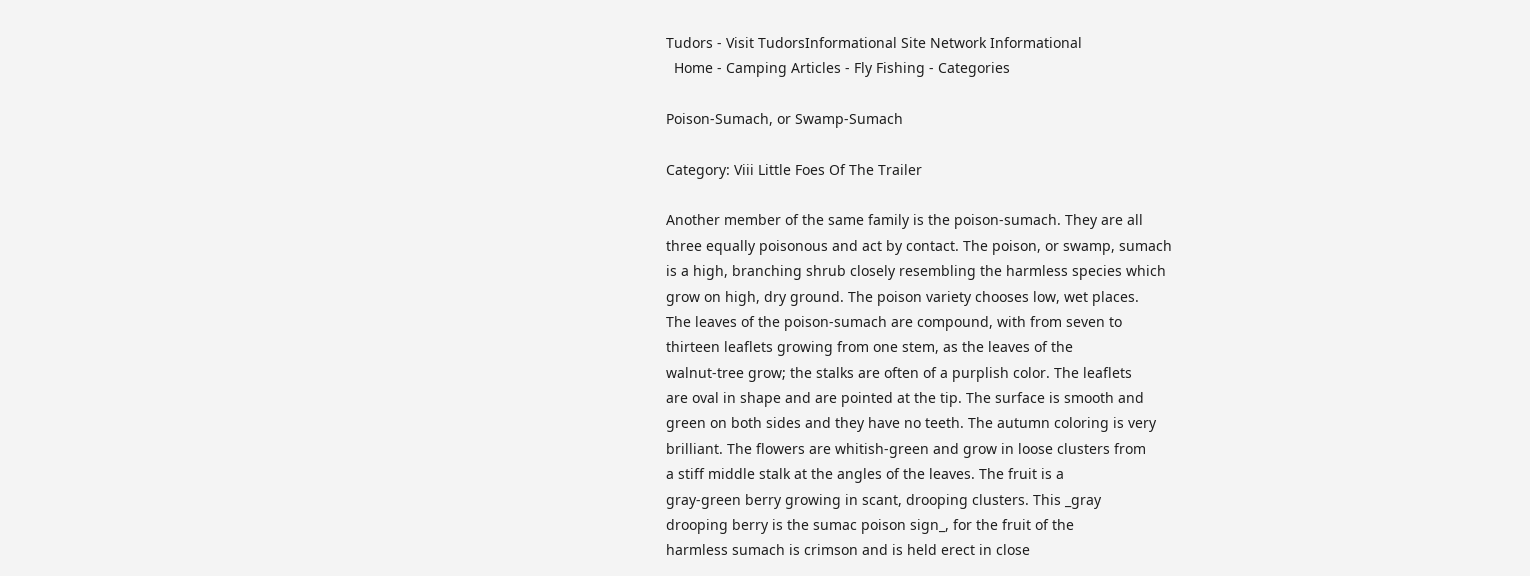Tudors - Visit TudorsInformational Site Network Informational
  Home - Camping Articles - Fly Fishing - Categories

Poison-Sumach, or Swamp-Sumach

Category: Viii Little Foes Of The Trailer

Another member of the same family is the poison-sumach. They are all
three equally poisonous and act by contact. The poison, or swamp, sumach
is a high, branching shrub closely resembling the harmless species which
grow on high, dry ground. The poison variety chooses low, wet places.
The leaves of the poison-sumach are compound, with from seven to
thirteen leaflets growing from one stem, as the leaves of the
walnut-tree grow; the stalks are often of a purplish color. The leaflets
are oval in shape and are pointed at the tip. The surface is smooth and
green on both sides and they have no teeth. The autumn coloring is very
brilliant. The flowers are whitish-green and grow in loose clusters from
a stiff middle stalk at the angles of the leaves. The fruit is a
gray-green berry growing in scant, drooping clusters. This _gray
drooping berry is the sumac poison sign_, for the fruit of the
harmless sumach is crimson and is held erect in close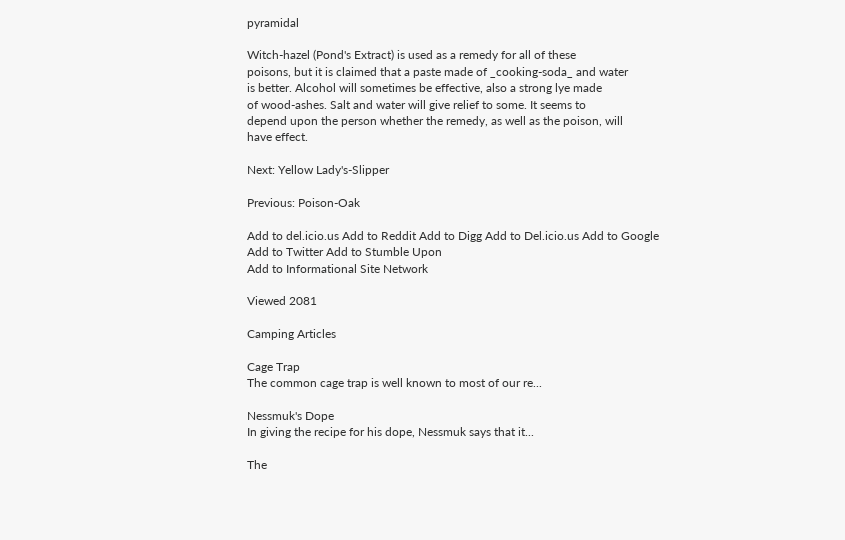pyramidal

Witch-hazel (Pond's Extract) is used as a remedy for all of these
poisons, but it is claimed that a paste made of _cooking-soda_ and water
is better. Alcohol will sometimes be effective, also a strong lye made
of wood-ashes. Salt and water will give relief to some. It seems to
depend upon the person whether the remedy, as well as the poison, will
have effect.

Next: Yellow Lady's-Slipper

Previous: Poison-Oak

Add to del.icio.us Add to Reddit Add to Digg Add to Del.icio.us Add to Google Add to Twitter Add to Stumble Upon
Add to Informational Site Network

Viewed 2081

Camping Articles

Cage Trap
The common cage trap is well known to most of our re...

Nessmuk's Dope
In giving the recipe for his dope, Nessmuk says that it...

The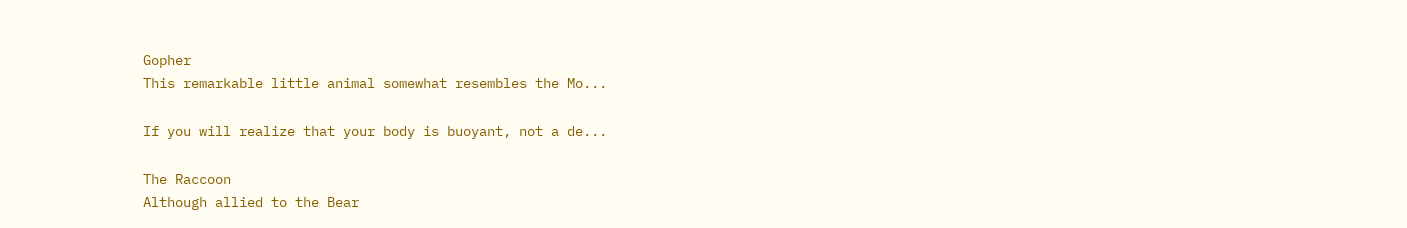Gopher
This remarkable little animal somewhat resembles the Mo...

If you will realize that your body is buoyant, not a de...

The Raccoon
Although allied to the Bear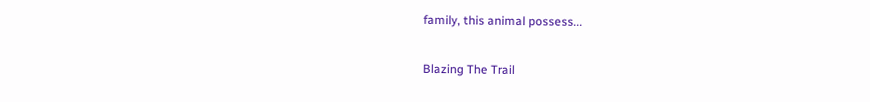family, this animal possess...

Blazing The Trail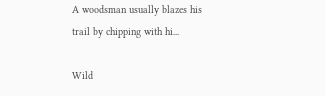A woodsman usually blazes his trail by chipping with hi...

Wild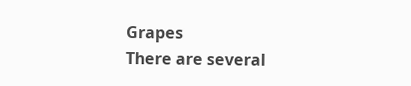Grapes
There are several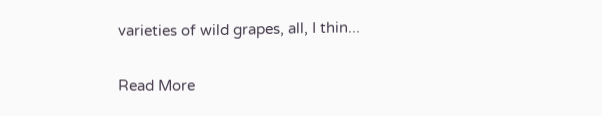varieties of wild grapes, all, I thin...

Read More